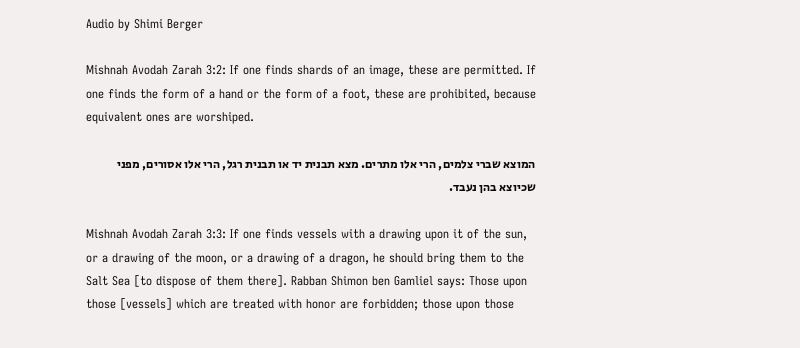Audio by Shimi Berger

Mishnah Avodah Zarah 3:2: If one finds shards of an image, these are permitted. If one finds the form of a hand or the form of a foot, these are prohibited, because equivalent ones are worshiped.

המוצא שברי צלמים, הרי אלו מתרים. מצא תבנית יד או תבנית רגל, הרי אלו אסורים, מפני שכיוצא בהן נעבד.

Mishnah Avodah Zarah 3:3: If one finds vessels with a drawing upon it of the sun, or a drawing of the moon, or a drawing of a dragon, he should bring them to the Salt Sea [to dispose of them there]. Rabban Shimon ben Gamliel says: Those upon those [vessels] which are treated with honor are forbidden; those upon those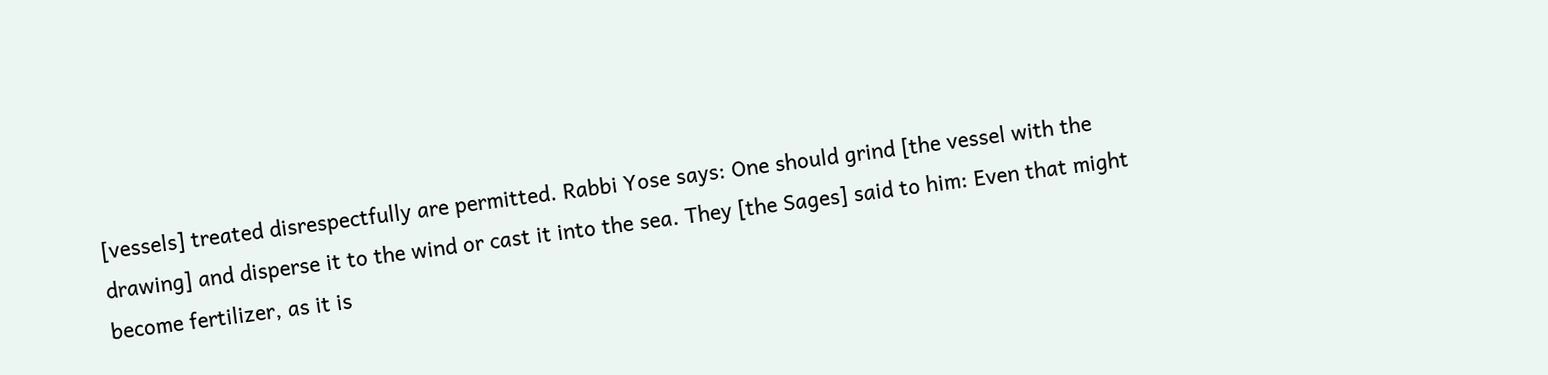[vessels] treated disrespectfully are permitted. Rabbi Yose says: One should grind [the vessel with the drawing] and disperse it to the wind or cast it into the sea. They [the Sages] said to him: Even that might become fertilizer, as it is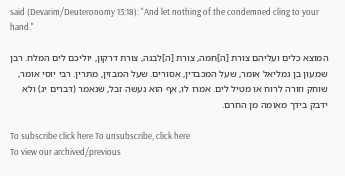said (Devarim/Deuteronomy 13:18): "And let nothing of the condemned cling to your hand."

המוצא כלים ועליהם צורת [ה]חמה, צורת [ה]לבנה, צורת דרקון, יוליכם לים המלח. רבן שמעון בן גמליאל אומר, שעל המכבדין, אסורים. שעל המבזין, מתרין. רבי יוסי אומר, שוחק וזורה לרוח או מטיל לים. אמרו לו, אף הוא נעשה זבל, שנאמר (דברים יג) ולא ידבק בידך מאומה מן החרם.

To subscribe click here To unsubscribe, click here
To view our archived/previous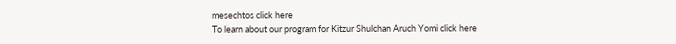mesechtos click here
To learn about our program for Kitzur Shulchan Aruch Yomi click here